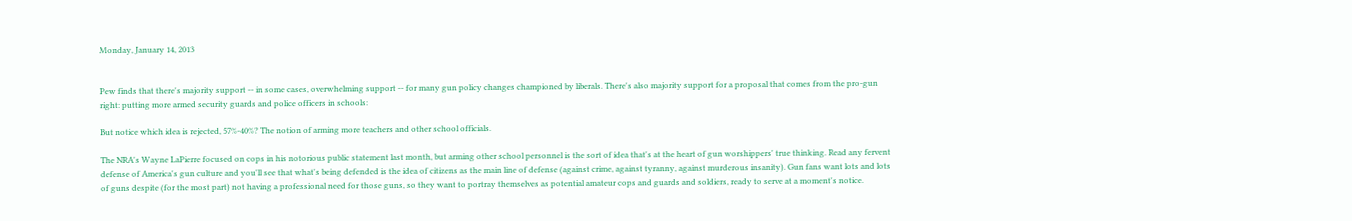Monday, January 14, 2013


Pew finds that there's majority support -- in some cases, overwhelming support -- for many gun policy changes championed by liberals. There's also majority support for a proposal that comes from the pro-gun right: putting more armed security guards and police officers in schools:

But notice which idea is rejected, 57%-40%? The notion of arming more teachers and other school officials.

The NRA's Wayne LaPierre focused on cops in his notorious public statement last month, but arming other school personnel is the sort of idea that's at the heart of gun worshippers' true thinking. Read any fervent defense of America's gun culture and you'll see that what's being defended is the idea of citizens as the main line of defense (against crime, against tyranny, against murderous insanity). Gun fans want lots and lots of guns despite (for the most part) not having a professional need for those guns, so they want to portray themselves as potential amateur cops and guards and soldiers, ready to serve at a moment's notice.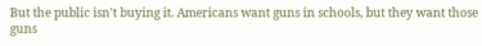But the public isn't buying it. Americans want guns in schools, but they want those guns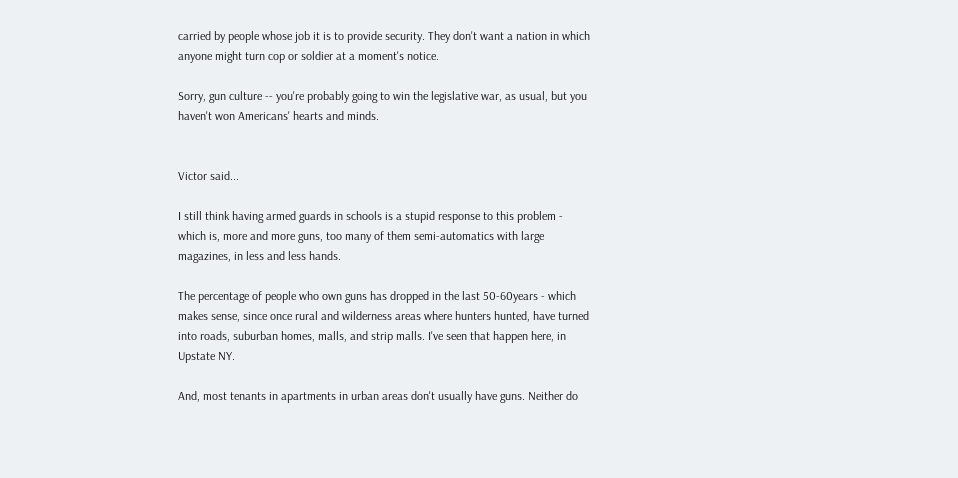carried by people whose job it is to provide security. They don't want a nation in which anyone might turn cop or soldier at a moment's notice.

Sorry, gun culture -- you're probably going to win the legislative war, as usual, but you haven't won Americans' hearts and minds.


Victor said...

I still think having armed guards in schools is a stupid response to this problem - which is, more and more guns, too many of them semi-automatics with large magazines, in less and less hands.

The percentage of people who own guns has dropped in the last 50-60years - which makes sense, since once rural and wilderness areas where hunters hunted, have turned into roads, suburban homes, malls, and strip malls. I've seen that happen here, in Upstate NY.

And, most tenants in apartments in urban areas don't usually have guns. Neither do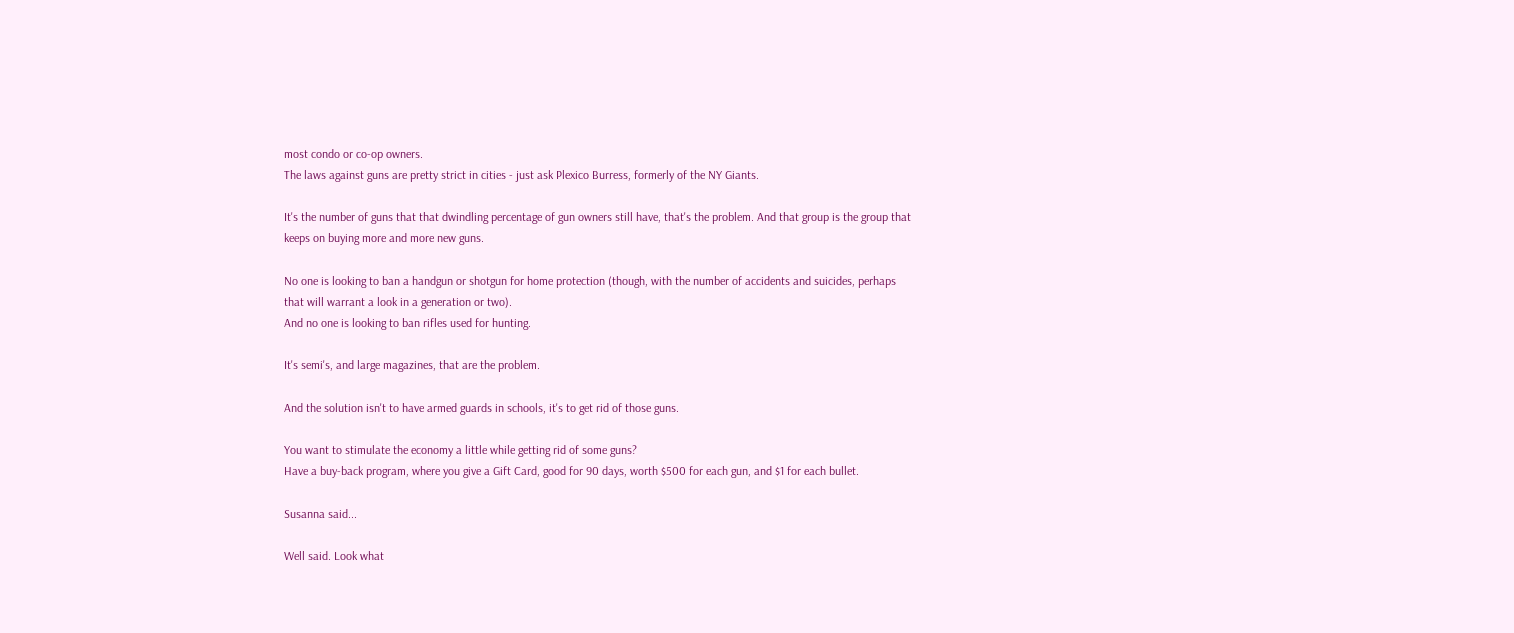most condo or co-op owners.
The laws against guns are pretty strict in cities - just ask Plexico Burress, formerly of the NY Giants.

It's the number of guns that that dwindling percentage of gun owners still have, that's the problem. And that group is the group that keeps on buying more and more new guns.

No one is looking to ban a handgun or shotgun for home protection (though, with the number of accidents and suicides, perhaps that will warrant a look in a generation or two).
And no one is looking to ban rifles used for hunting.

It's semi's, and large magazines, that are the problem.

And the solution isn't to have armed guards in schools, it's to get rid of those guns.

You want to stimulate the economy a little while getting rid of some guns?
Have a buy-back program, where you give a Gift Card, good for 90 days, worth $500 for each gun, and $1 for each bullet.

Susanna said...

Well said. Look what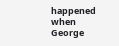happened when George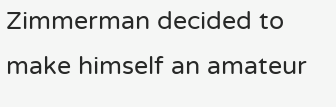Zimmerman decided to make himself an amateur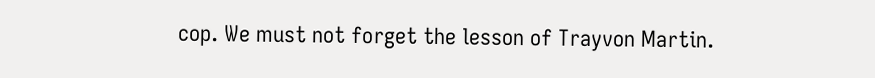cop. We must not forget the lesson of Trayvon Martin.